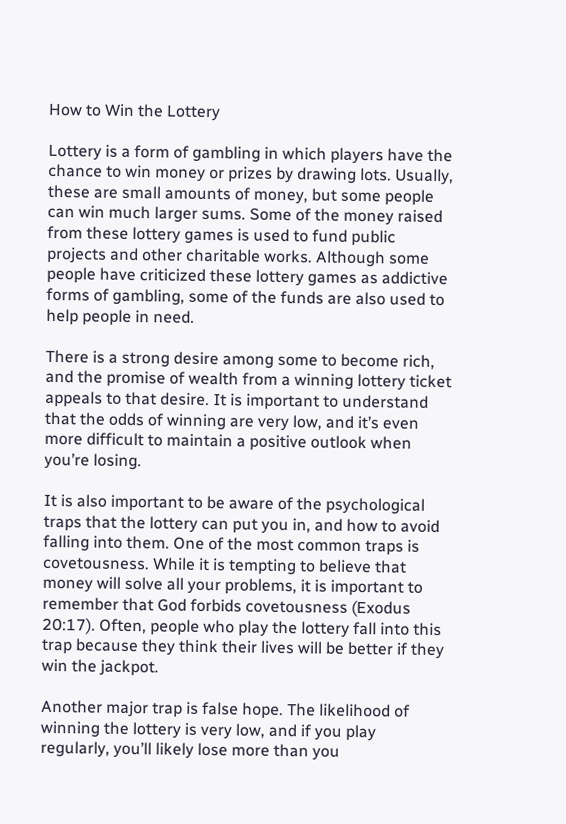How to Win the Lottery

Lottery is a form of gambling in which players have the chance to win money or prizes by drawing lots. Usually, these are small amounts of money, but some people can win much larger sums. Some of the money raised from these lottery games is used to fund public projects and other charitable works. Although some people have criticized these lottery games as addictive forms of gambling, some of the funds are also used to help people in need.

There is a strong desire among some to become rich, and the promise of wealth from a winning lottery ticket appeals to that desire. It is important to understand that the odds of winning are very low, and it’s even more difficult to maintain a positive outlook when you’re losing.

It is also important to be aware of the psychological traps that the lottery can put you in, and how to avoid falling into them. One of the most common traps is covetousness. While it is tempting to believe that money will solve all your problems, it is important to remember that God forbids covetousness (Exodus 20:17). Often, people who play the lottery fall into this trap because they think their lives will be better if they win the jackpot.

Another major trap is false hope. The likelihood of winning the lottery is very low, and if you play regularly, you’ll likely lose more than you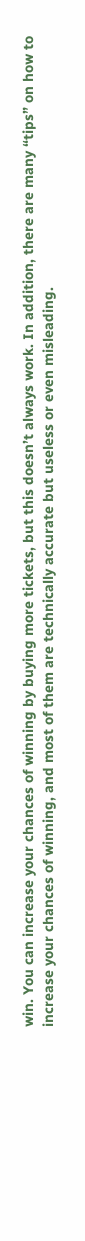win. You can increase your chances of winning by buying more tickets, but this doesn’t always work. In addition, there are many “tips” on how to increase your chances of winning, and most of them are technically accurate but useless or even misleading.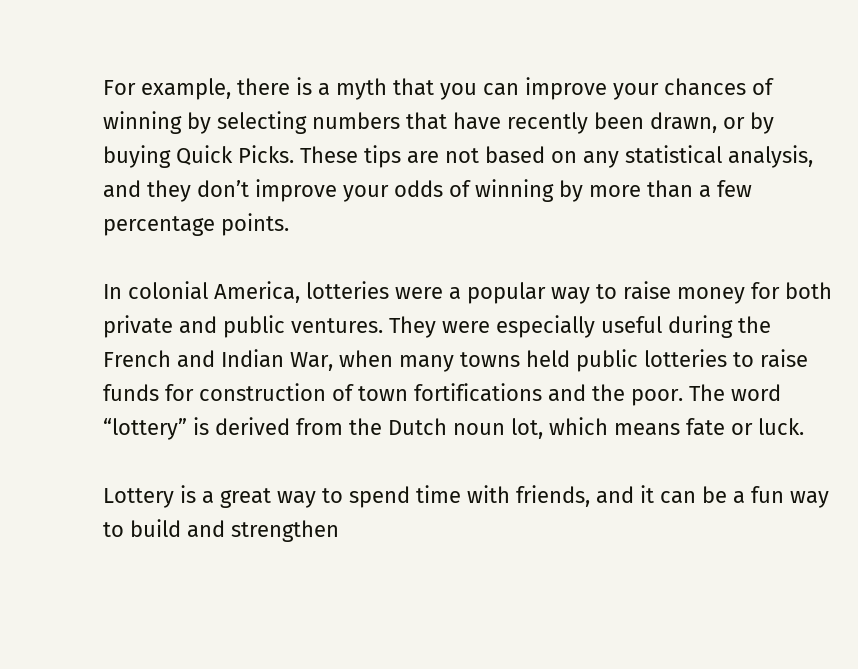For example, there is a myth that you can improve your chances of winning by selecting numbers that have recently been drawn, or by buying Quick Picks. These tips are not based on any statistical analysis, and they don’t improve your odds of winning by more than a few percentage points.

In colonial America, lotteries were a popular way to raise money for both private and public ventures. They were especially useful during the French and Indian War, when many towns held public lotteries to raise funds for construction of town fortifications and the poor. The word “lottery” is derived from the Dutch noun lot, which means fate or luck.

Lottery is a great way to spend time with friends, and it can be a fun way to build and strengthen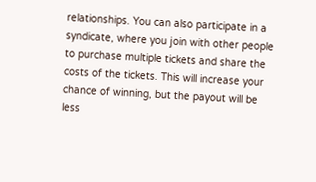relationships. You can also participate in a syndicate, where you join with other people to purchase multiple tickets and share the costs of the tickets. This will increase your chance of winning, but the payout will be less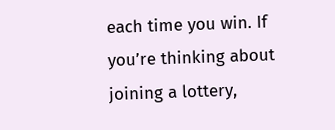each time you win. If you’re thinking about joining a lottery,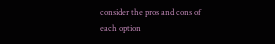consider the pros and cons of each option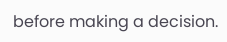before making a decision.